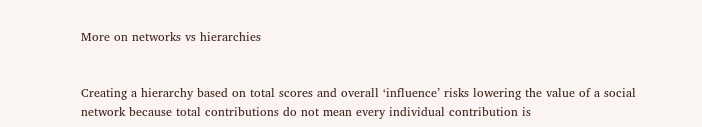More on networks vs hierarchies


Creating a hierarchy based on total scores and overall ‘influence’ risks lowering the value of a social network because total contributions do not mean every individual contribution is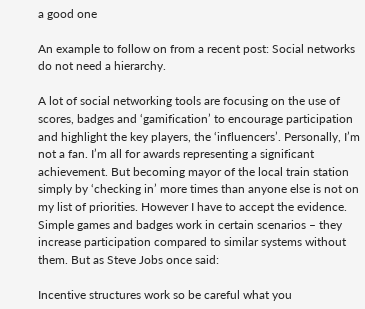a good one

An example to follow on from a recent post: Social networks do not need a hierarchy.

A lot of social networking tools are focusing on the use of scores, badges and ‘gamification’ to encourage participation and highlight the key players, the ‘influencers’. Personally, I’m not a fan. I’m all for awards representing a significant achievement. But becoming mayor of the local train station simply by ‘checking in’ more times than anyone else is not on my list of priorities. However I have to accept the evidence. Simple games and badges work in certain scenarios – they increase participation compared to similar systems without them. But as Steve Jobs once said:

Incentive structures work so be careful what you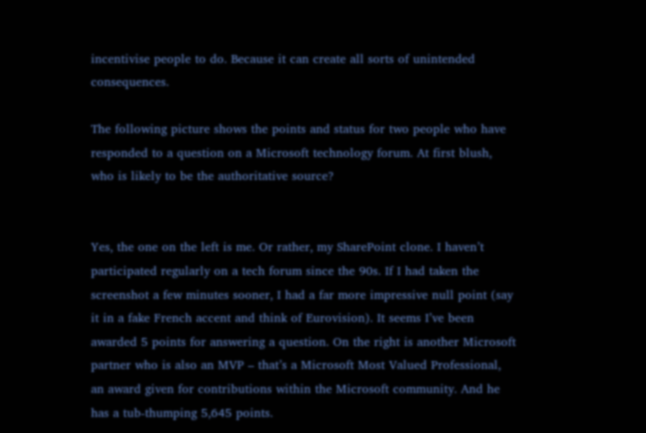incentivise people to do. Because it can create all sorts of unintended consequences.

The following picture shows the points and status for two people who have responded to a question on a Microsoft technology forum. At first blush, who is likely to be the authoritative source?


Yes, the one on the left is me. Or rather, my SharePoint clone. I haven’t participated regularly on a tech forum since the 90s. If I had taken the screenshot a few minutes sooner, I had a far more impressive null point (say it in a fake French accent and think of Eurovision). It seems I’ve been awarded 5 points for answering a question. On the right is another Microsoft partner who is also an MVP – that’s a Microsoft Most Valued Professional, an award given for contributions within the Microsoft community. And he has a tub-thumping 5,645 points.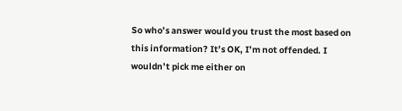So who’s answer would you trust the most based on this information? It’s OK, I’m not offended. I wouldn’t pick me either on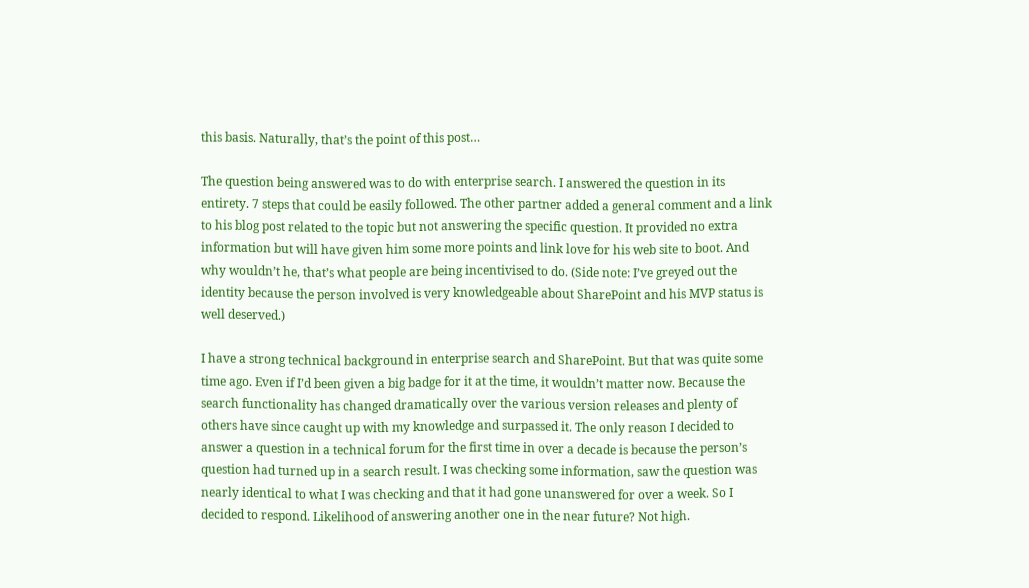this basis. Naturally, that’s the point of this post…

The question being answered was to do with enterprise search. I answered the question in its entirety. 7 steps that could be easily followed. The other partner added a general comment and a link to his blog post related to the topic but not answering the specific question. It provided no extra information but will have given him some more points and link love for his web site to boot. And why wouldn’t he, that’s what people are being incentivised to do. (Side note: I’ve greyed out the identity because the person involved is very knowledgeable about SharePoint and his MVP status is well deserved.)

I have a strong technical background in enterprise search and SharePoint. But that was quite some time ago. Even if I’d been given a big badge for it at the time, it wouldn’t matter now. Because the search functionality has changed dramatically over the various version releases and plenty of others have since caught up with my knowledge and surpassed it. The only reason I decided to answer a question in a technical forum for the first time in over a decade is because the person’s question had turned up in a search result. I was checking some information, saw the question was nearly identical to what I was checking and that it had gone unanswered for over a week. So I decided to respond. Likelihood of answering another one in the near future? Not high.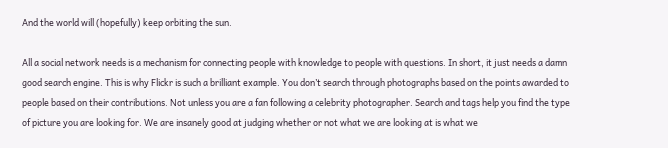And the world will (hopefully) keep orbiting the sun.

All a social network needs is a mechanism for connecting people with knowledge to people with questions. In short, it just needs a damn good search engine. This is why Flickr is such a brilliant example. You don’t search through photographs based on the points awarded to people based on their contributions. Not unless you are a fan following a celebrity photographer. Search and tags help you find the type of picture you are looking for. We are insanely good at judging whether or not what we are looking at is what we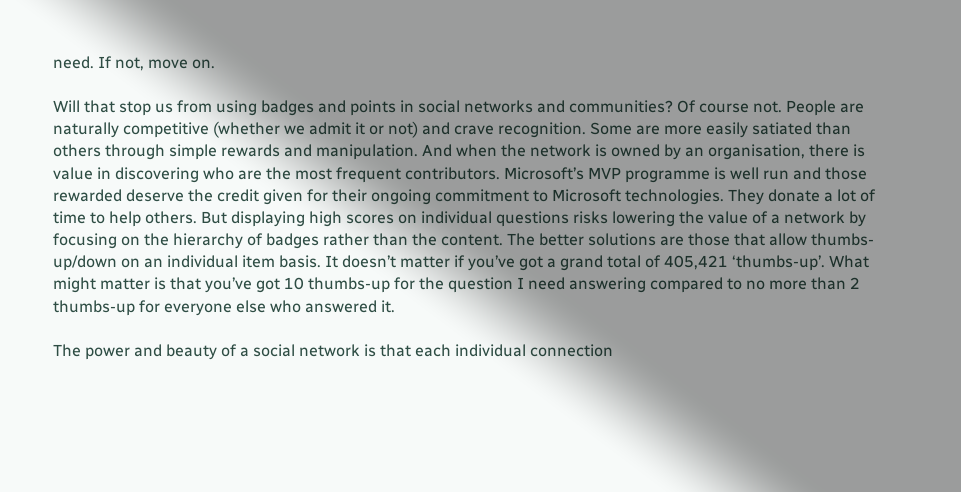need. If not, move on.

Will that stop us from using badges and points in social networks and communities? Of course not. People are naturally competitive (whether we admit it or not) and crave recognition. Some are more easily satiated than others through simple rewards and manipulation. And when the network is owned by an organisation, there is value in discovering who are the most frequent contributors. Microsoft’s MVP programme is well run and those rewarded deserve the credit given for their ongoing commitment to Microsoft technologies. They donate a lot of time to help others. But displaying high scores on individual questions risks lowering the value of a network by focusing on the hierarchy of badges rather than the content. The better solutions are those that allow thumbs-up/down on an individual item basis. It doesn’t matter if you’ve got a grand total of 405,421 ‘thumbs-up’. What might matter is that you’ve got 10 thumbs-up for the question I need answering compared to no more than 2 thumbs-up for everyone else who answered it.

The power and beauty of a social network is that each individual connection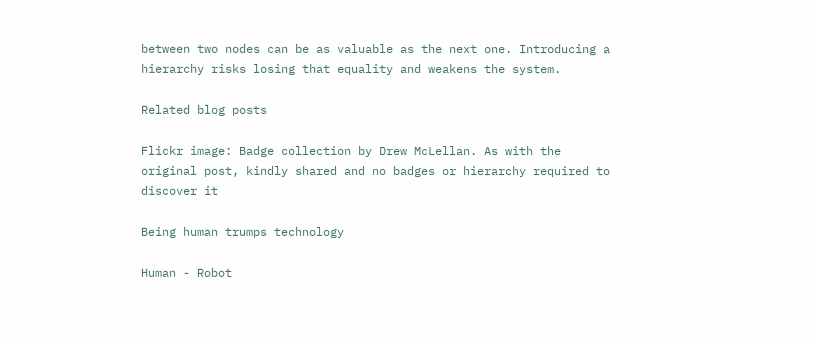between two nodes can be as valuable as the next one. Introducing a hierarchy risks losing that equality and weakens the system.

Related blog posts

Flickr image: Badge collection by Drew McLellan. As with the original post, kindly shared and no badges or hierarchy required to discover it

Being human trumps technology

Human - Robot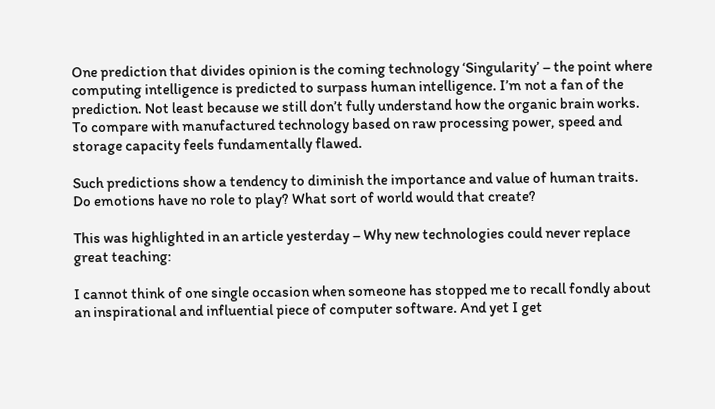One prediction that divides opinion is the coming technology ‘Singularity’ – the point where computing intelligence is predicted to surpass human intelligence. I’m not a fan of the prediction. Not least because we still don’t fully understand how the organic brain works. To compare with manufactured technology based on raw processing power, speed and storage capacity feels fundamentally flawed.

Such predictions show a tendency to diminish the importance and value of human traits. Do emotions have no role to play? What sort of world would that create?

This was highlighted in an article yesterday – Why new technologies could never replace great teaching:

I cannot think of one single occasion when someone has stopped me to recall fondly about an inspirational and influential piece of computer software. And yet I get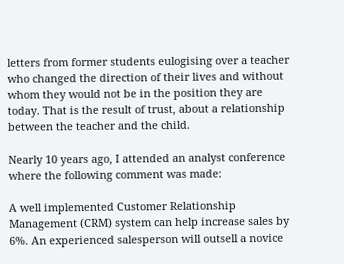letters from former students eulogising over a teacher who changed the direction of their lives and without whom they would not be in the position they are today. That is the result of trust, about a relationship between the teacher and the child.

Nearly 10 years ago, I attended an analyst conference where the following comment was made:

A well implemented Customer Relationship Management (CRM) system can help increase sales by 6%. An experienced salesperson will outsell a novice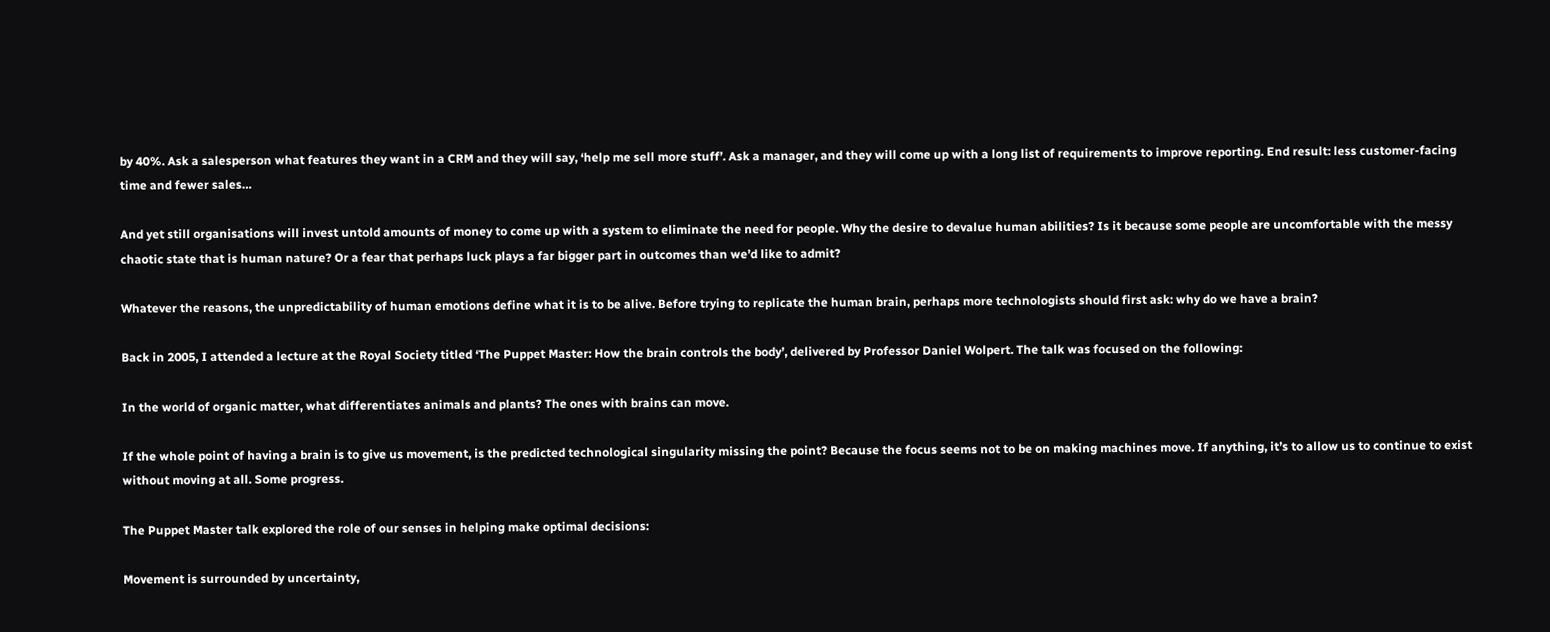by 40%. Ask a salesperson what features they want in a CRM and they will say, ‘help me sell more stuff’. Ask a manager, and they will come up with a long list of requirements to improve reporting. End result: less customer-facing time and fewer sales…

And yet still organisations will invest untold amounts of money to come up with a system to eliminate the need for people. Why the desire to devalue human abilities? Is it because some people are uncomfortable with the messy chaotic state that is human nature? Or a fear that perhaps luck plays a far bigger part in outcomes than we’d like to admit?

Whatever the reasons, the unpredictability of human emotions define what it is to be alive. Before trying to replicate the human brain, perhaps more technologists should first ask: why do we have a brain?

Back in 2005, I attended a lecture at the Royal Society titled ‘The Puppet Master: How the brain controls the body’, delivered by Professor Daniel Wolpert. The talk was focused on the following:

In the world of organic matter, what differentiates animals and plants? The ones with brains can move.

If the whole point of having a brain is to give us movement, is the predicted technological singularity missing the point? Because the focus seems not to be on making machines move. If anything, it’s to allow us to continue to exist without moving at all. Some progress.

The Puppet Master talk explored the role of our senses in helping make optimal decisions:

Movement is surrounded by uncertainty,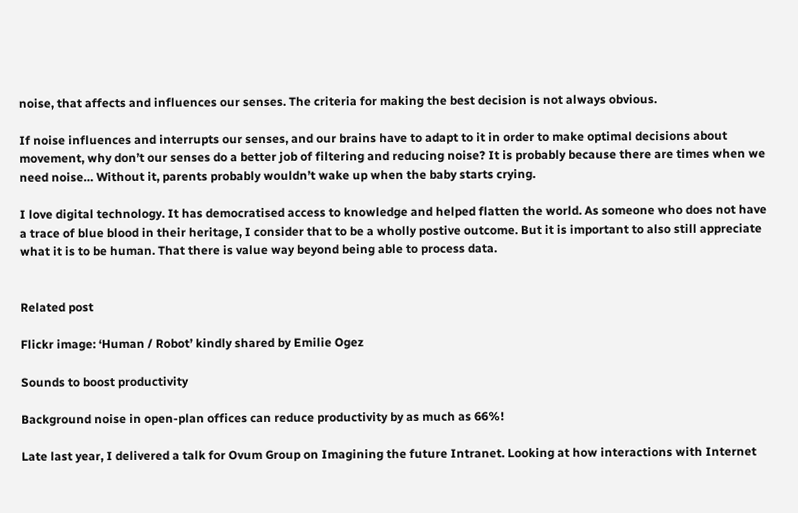noise, that affects and influences our senses. The criteria for making the best decision is not always obvious.

If noise influences and interrupts our senses, and our brains have to adapt to it in order to make optimal decisions about movement, why don’t our senses do a better job of filtering and reducing noise? It is probably because there are times when we need noise… Without it, parents probably wouldn’t wake up when the baby starts crying.

I love digital technology. It has democratised access to knowledge and helped flatten the world. As someone who does not have a trace of blue blood in their heritage, I consider that to be a wholly postive outcome. But it is important to also still appreciate what it is to be human. That there is value way beyond being able to process data.


Related post

Flickr image: ‘Human / Robot’ kindly shared by Emilie Ogez

Sounds to boost productivity

Background noise in open-plan offices can reduce productivity by as much as 66%!

Late last year, I delivered a talk for Ovum Group on Imagining the future Intranet. Looking at how interactions with Internet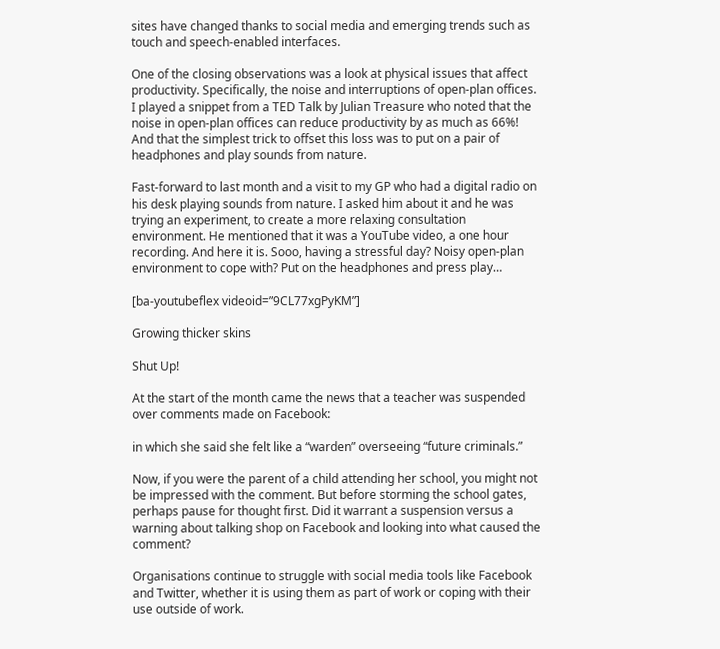sites have changed thanks to social media and emerging trends such as touch and speech-enabled interfaces.

One of the closing observations was a look at physical issues that affect productivity. Specifically, the noise and interruptions of open-plan offices. I played a snippet from a TED Talk by Julian Treasure who noted that the noise in open-plan offices can reduce productivity by as much as 66%! And that the simplest trick to offset this loss was to put on a pair of headphones and play sounds from nature.

Fast-forward to last month and a visit to my GP who had a digital radio on his desk playing sounds from nature. I asked him about it and he was trying an experiment, to create a more relaxing consultation environment. He mentioned that it was a YouTube video, a one hour recording. And here it is. Sooo, having a stressful day? Noisy open-plan environment to cope with? Put on the headphones and press play…

[ba-youtubeflex videoid=”9CL77xgPyKM”]

Growing thicker skins

Shut Up!

At the start of the month came the news that a teacher was suspended over comments made on Facebook:

in which she said she felt like a “warden” overseeing “future criminals.”

Now, if you were the parent of a child attending her school, you might not be impressed with the comment. But before storming the school gates, perhaps pause for thought first. Did it warrant a suspension versus a warning about talking shop on Facebook and looking into what caused the comment?

Organisations continue to struggle with social media tools like Facebook and Twitter, whether it is using them as part of work or coping with their use outside of work.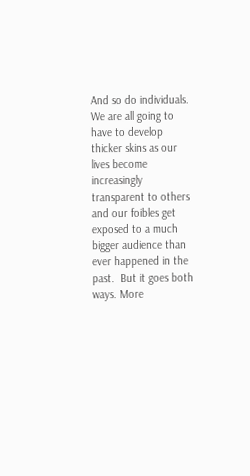And so do individuals. We are all going to have to develop thicker skins as our lives become increasingly transparent to others and our foibles get exposed to a much bigger audience than ever happened in the past.  But it goes both ways. More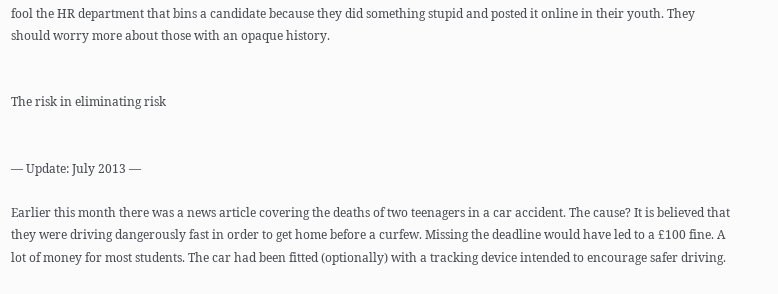fool the HR department that bins a candidate because they did something stupid and posted it online in their youth. They should worry more about those with an opaque history.


The risk in eliminating risk


— Update: July 2013 —

Earlier this month there was a news article covering the deaths of two teenagers in a car accident. The cause? It is believed that they were driving dangerously fast in order to get home before a curfew. Missing the deadline would have led to a £100 fine. A lot of money for most students. The car had been fitted (optionally) with a tracking device intended to encourage safer driving.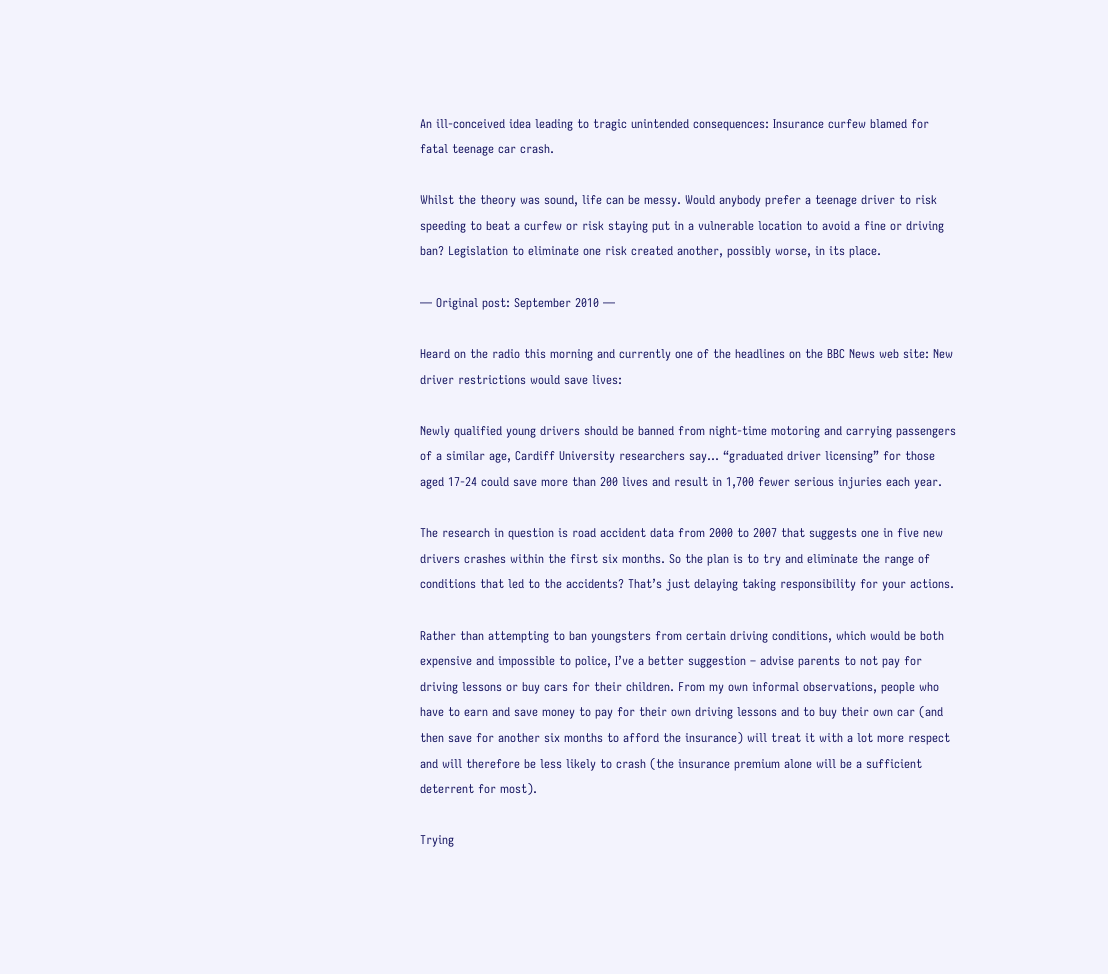An ill-conceived idea leading to tragic unintended consequences: Insurance curfew blamed for fatal teenage car crash.

Whilst the theory was sound, life can be messy. Would anybody prefer a teenage driver to risk speeding to beat a curfew or risk staying put in a vulnerable location to avoid a fine or driving ban? Legislation to eliminate one risk created another, possibly worse, in its place.

— Original post: September 2010 —

Heard on the radio this morning and currently one of the headlines on the BBC News web site: New driver restrictions would save lives:

Newly qualified young drivers should be banned from night-time motoring and carrying passengers of a similar age, Cardiff University researchers say… “graduated driver licensing” for those aged 17-24 could save more than 200 lives and result in 1,700 fewer serious injuries each year.

The research in question is road accident data from 2000 to 2007 that suggests one in five new drivers crashes within the first six months. So the plan is to try and eliminate the range of conditions that led to the accidents? That’s just delaying taking responsibility for your actions.

Rather than attempting to ban youngsters from certain driving conditions, which would be both expensive and impossible to police, I’ve a better suggestion – advise parents to not pay for driving lessons or buy cars for their children. From my own informal observations, people who have to earn and save money to pay for their own driving lessons and to buy their own car (and then save for another six months to afford the insurance) will treat it with a lot more respect and will therefore be less likely to crash (the insurance premium alone will be a sufficient deterrent for most).

Trying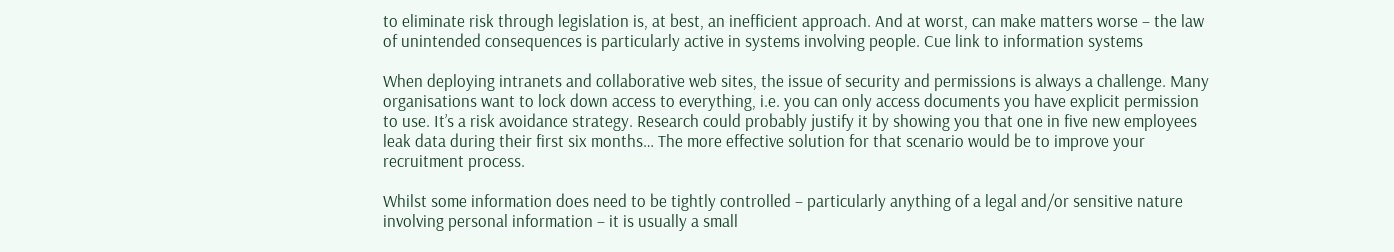to eliminate risk through legislation is, at best, an inefficient approach. And at worst, can make matters worse – the law of unintended consequences is particularly active in systems involving people. Cue link to information systems

When deploying intranets and collaborative web sites, the issue of security and permissions is always a challenge. Many organisations want to lock down access to everything, i.e. you can only access documents you have explicit permission to use. It’s a risk avoidance strategy. Research could probably justify it by showing you that one in five new employees leak data during their first six months… The more effective solution for that scenario would be to improve your recruitment process.

Whilst some information does need to be tightly controlled – particularly anything of a legal and/or sensitive nature involving personal information – it is usually a small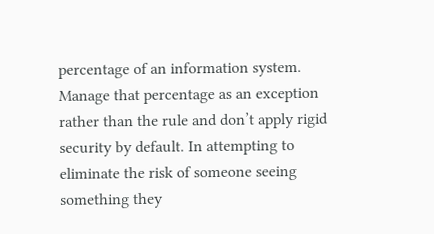percentage of an information system. Manage that percentage as an exception rather than the rule and don’t apply rigid security by default. In attempting to eliminate the risk of someone seeing something they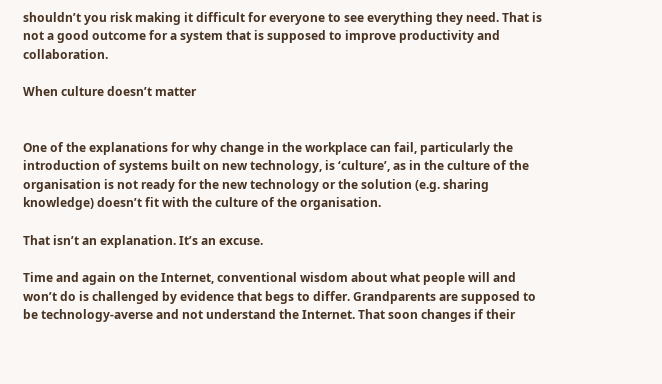shouldn’t you risk making it difficult for everyone to see everything they need. That is not a good outcome for a system that is supposed to improve productivity and collaboration.

When culture doesn’t matter


One of the explanations for why change in the workplace can fail, particularly the introduction of systems built on new technology, is ‘culture’, as in the culture of the organisation is not ready for the new technology or the solution (e.g. sharing knowledge) doesn’t fit with the culture of the organisation.

That isn’t an explanation. It’s an excuse.

Time and again on the Internet, conventional wisdom about what people will and won’t do is challenged by evidence that begs to differ. Grandparents are supposed to be technology-averse and not understand the Internet. That soon changes if their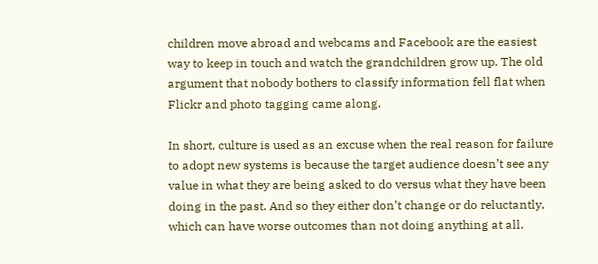children move abroad and webcams and Facebook are the easiest way to keep in touch and watch the grandchildren grow up. The old argument that nobody bothers to classify information fell flat when Flickr and photo tagging came along.

In short, culture is used as an excuse when the real reason for failure to adopt new systems is because the target audience doesn’t see any value in what they are being asked to do versus what they have been doing in the past. And so they either don’t change or do reluctantly, which can have worse outcomes than not doing anything at all.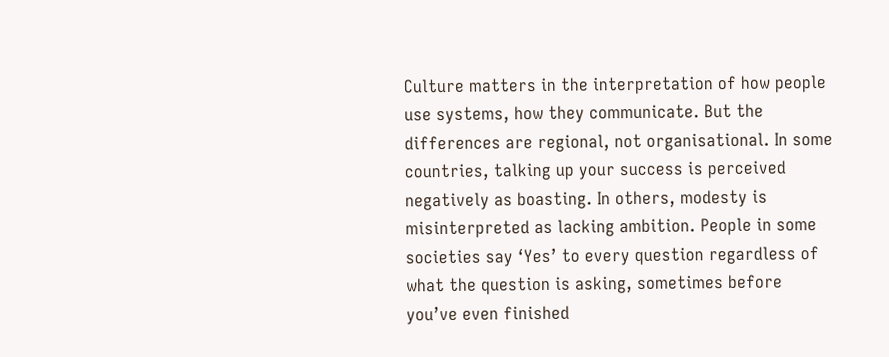Culture matters in the interpretation of how people use systems, how they communicate. But the differences are regional, not organisational. In some countries, talking up your success is perceived negatively as boasting. In others, modesty is misinterpreted as lacking ambition. People in some societies say ‘Yes’ to every question regardless of what the question is asking, sometimes before you’ve even finished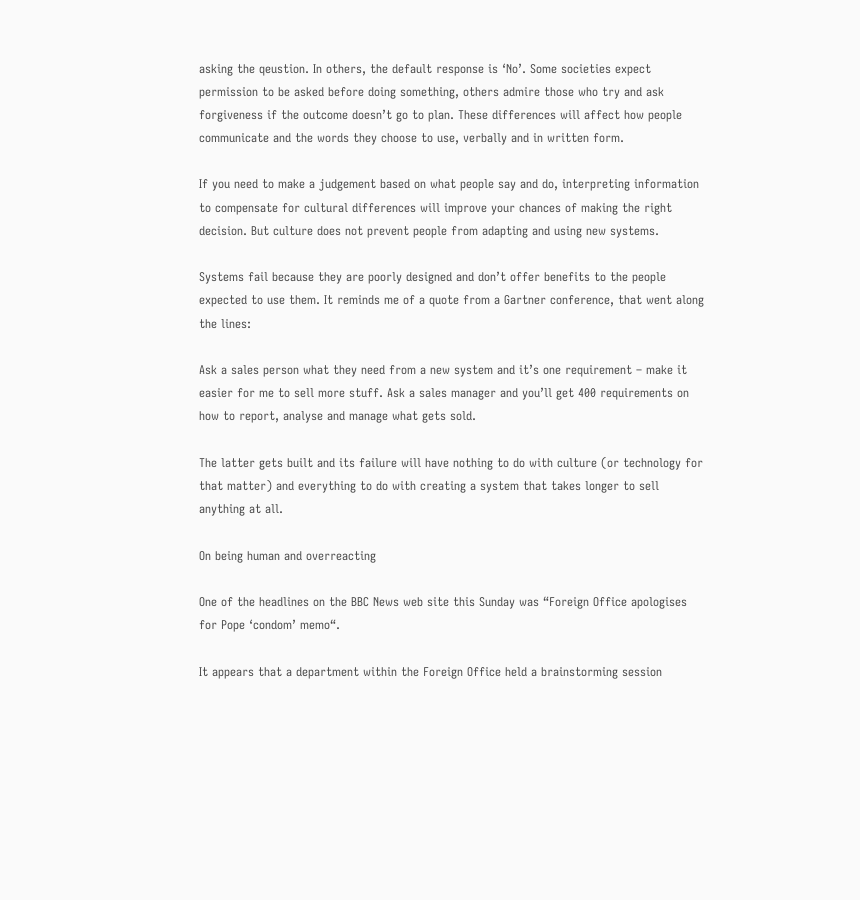asking the qeustion. In others, the default response is ‘No’. Some societies expect permission to be asked before doing something, others admire those who try and ask forgiveness if the outcome doesn’t go to plan. These differences will affect how people communicate and the words they choose to use, verbally and in written form.

If you need to make a judgement based on what people say and do, interpreting information to compensate for cultural differences will improve your chances of making the right decision. But culture does not prevent people from adapting and using new systems.

Systems fail because they are poorly designed and don’t offer benefits to the people expected to use them. It reminds me of a quote from a Gartner conference, that went along the lines:

Ask a sales person what they need from a new system and it’s one requirement – make it easier for me to sell more stuff. Ask a sales manager and you’ll get 400 requirements on how to report, analyse and manage what gets sold.

The latter gets built and its failure will have nothing to do with culture (or technology for that matter) and everything to do with creating a system that takes longer to sell anything at all.

On being human and overreacting

One of the headlines on the BBC News web site this Sunday was “Foreign Office apologises for Pope ‘condom’ memo“.

It appears that a department within the Foreign Office held a brainstorming session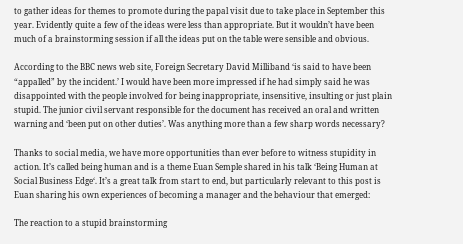to gather ideas for themes to promote during the papal visit due to take place in September this year. Evidently quite a few of the ideas were less than appropriate. But it wouldn’t have been much of a brainstorming session if all the ideas put on the table were sensible and obvious.

According to the BBC news web site, Foreign Secretary David Milliband ‘is said to have been “appalled” by the incident.’ I would have been more impressed if he had simply said he was disappointed with the people involved for being inappropriate, insensitive, insulting or just plain stupid. The junior civil servant responsible for the document has received an oral and written warning and ‘been put on other duties’. Was anything more than a few sharp words necessary?

Thanks to social media, we have more opportunities than ever before to witness stupidity in action. It’s called being human and is a theme Euan Semple shared in his talk ‘Being Human at Social Business Edge‘. It’s a great talk from start to end, but particularly relevant to this post is Euan sharing his own experiences of becoming a manager and the behaviour that emerged:

The reaction to a stupid brainstorming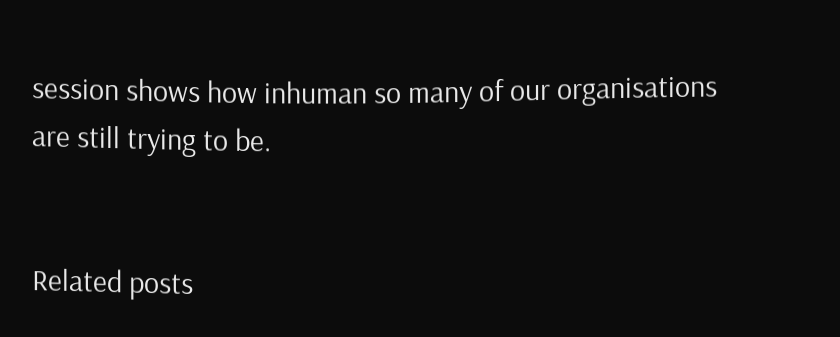session shows how inhuman so many of our organisations are still trying to be.


Related posts